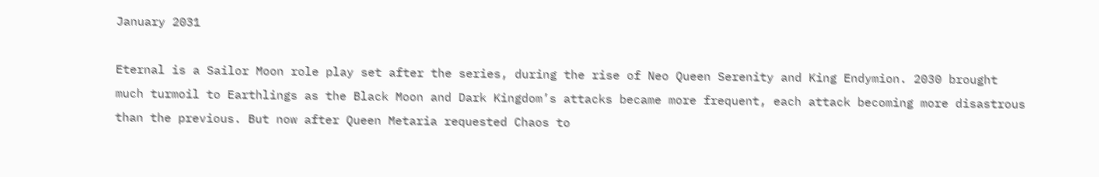January 2031

Eternal is a Sailor Moon role play set after the series, during the rise of Neo Queen Serenity and King Endymion. 2030 brought much turmoil to Earthlings as the Black Moon and Dark Kingdom’s attacks became more frequent, each attack becoming more disastrous than the previous. But now after Queen Metaria requested Chaos to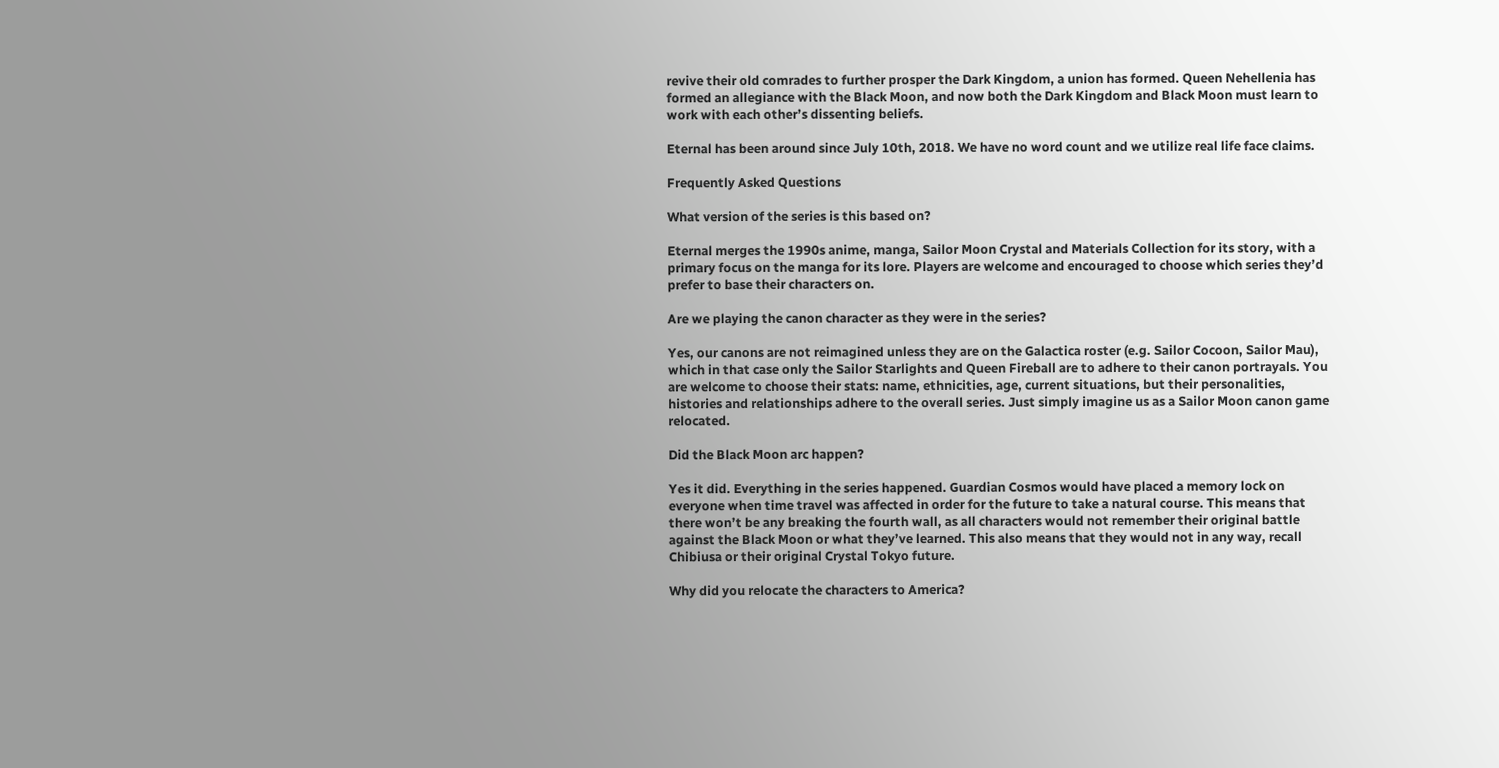revive their old comrades to further prosper the Dark Kingdom, a union has formed. Queen Nehellenia has formed an allegiance with the Black Moon, and now both the Dark Kingdom and Black Moon must learn to work with each other’s dissenting beliefs.

Eternal has been around since July 10th, 2018. We have no word count and we utilize real life face claims.

Frequently Asked Questions

What version of the series is this based on?

Eternal merges the 1990s anime, manga, Sailor Moon Crystal and Materials Collection for its story, with a primary focus on the manga for its lore. Players are welcome and encouraged to choose which series they’d prefer to base their characters on.

Are we playing the canon character as they were in the series?

Yes, our canons are not reimagined unless they are on the Galactica roster (e.g. Sailor Cocoon, Sailor Mau), which in that case only the Sailor Starlights and Queen Fireball are to adhere to their canon portrayals. You are welcome to choose their stats: name, ethnicities, age, current situations, but their personalities, histories and relationships adhere to the overall series. Just simply imagine us as a Sailor Moon canon game relocated.

Did the Black Moon arc happen?

Yes it did. Everything in the series happened. Guardian Cosmos would have placed a memory lock on everyone when time travel was affected in order for the future to take a natural course. This means that there won’t be any breaking the fourth wall, as all characters would not remember their original battle against the Black Moon or what they’ve learned. This also means that they would not in any way, recall Chibiusa or their original Crystal Tokyo future.

Why did you relocate the characters to America?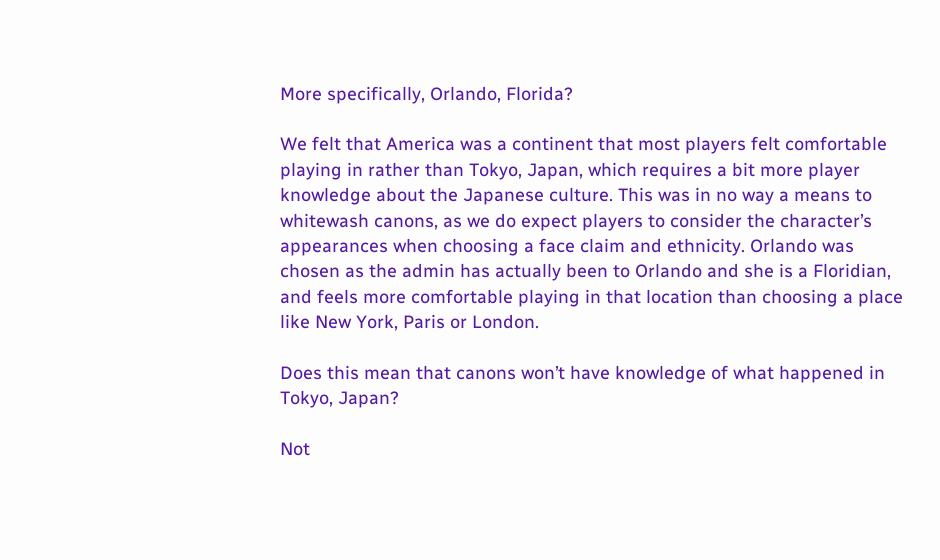More specifically, Orlando, Florida?

We felt that America was a continent that most players felt comfortable playing in rather than Tokyo, Japan, which requires a bit more player knowledge about the Japanese culture. This was in no way a means to whitewash canons, as we do expect players to consider the character’s appearances when choosing a face claim and ethnicity. Orlando was chosen as the admin has actually been to Orlando and she is a Floridian, and feels more comfortable playing in that location than choosing a place like New York, Paris or London.

Does this mean that canons won’t have knowledge of what happened in Tokyo, Japan?

Not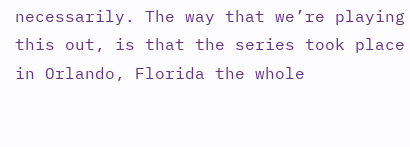necessarily. The way that we’re playing this out, is that the series took place in Orlando, Florida the whole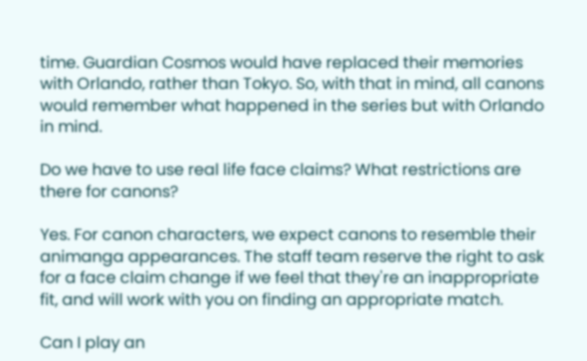time. Guardian Cosmos would have replaced their memories with Orlando, rather than Tokyo. So, with that in mind, all canons would remember what happened in the series but with Orlando in mind.

Do we have to use real life face claims? What restrictions are there for canons?

Yes. For canon characters, we expect canons to resemble their animanga appearances. The staff team reserve the right to ask for a face claim change if we feel that they're an inappropriate fit, and will work with you on finding an appropriate match.

Can I play an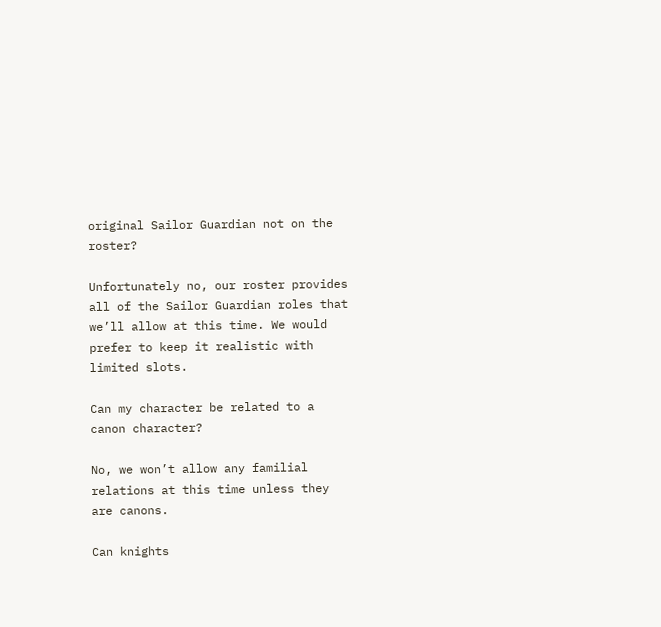original Sailor Guardian not on the roster?

Unfortunately no, our roster provides all of the Sailor Guardian roles that we’ll allow at this time. We would prefer to keep it realistic with limited slots.

Can my character be related to a canon character?

No, we won’t allow any familial relations at this time unless they are canons.

Can knights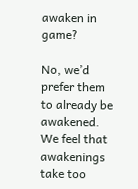awaken in game?

No, we’d prefer them to already be awakened. We feel that awakenings take too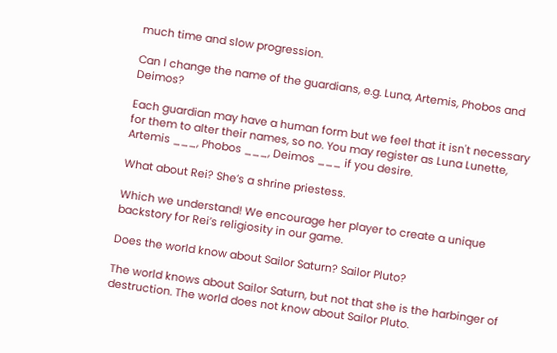much time and slow progression.

Can I change the name of the guardians, e.g. Luna, Artemis, Phobos and Deimos?

Each guardian may have a human form but we feel that it isn't necessary for them to alter their names, so no. You may register as Luna Lunette, Artemis ___, Phobos ___, Deimos ___ if you desire.

What about Rei? She’s a shrine priestess.

Which we understand! We encourage her player to create a unique backstory for Rei’s religiosity in our game.

Does the world know about Sailor Saturn? Sailor Pluto?

The world knows about Sailor Saturn, but not that she is the harbinger of destruction. The world does not know about Sailor Pluto.